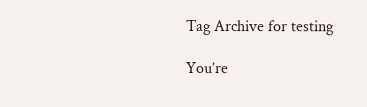Tag Archive for testing

You’re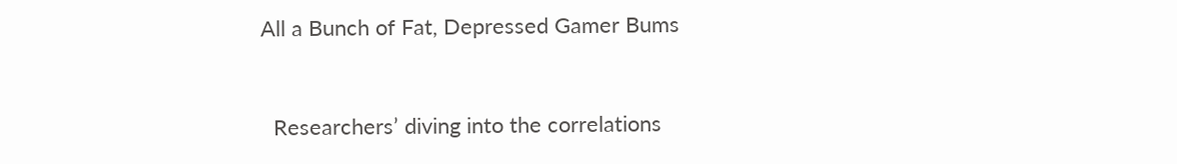All a Bunch of Fat, Depressed Gamer Bums


  Researchers’ diving into the correlations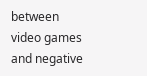between video games and negative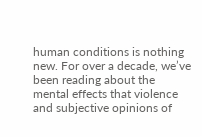human conditions is nothing new. For over a decade, we’ve been reading about the mental effects that violence and subjective opinions of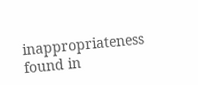inappropriateness found in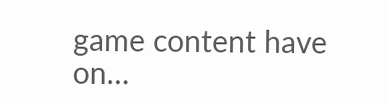game content have on…